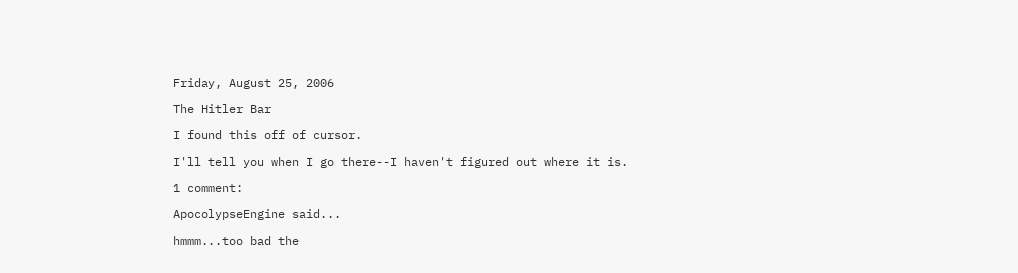Friday, August 25, 2006

The Hitler Bar

I found this off of cursor.

I'll tell you when I go there--I haven't figured out where it is.

1 comment:

ApocolypseEngine said...

hmmm...too bad the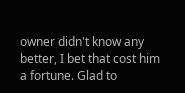owner didn't know any better, I bet that cost him a fortune. Glad to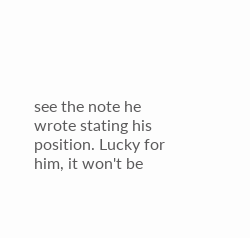see the note he wrote stating his position. Lucky for him, it won't be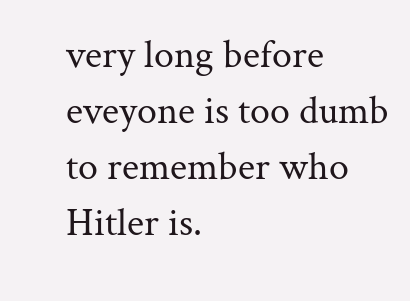very long before eveyone is too dumb to remember who Hitler is.